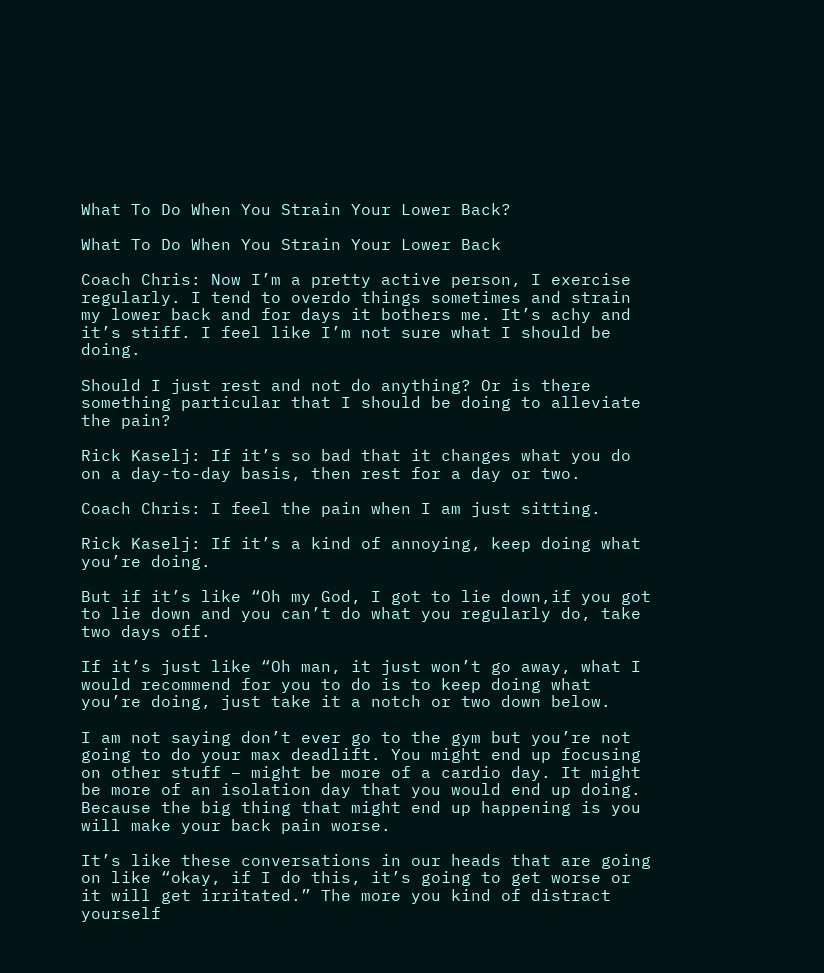What To Do When You Strain Your Lower Back?

What To Do When You Strain Your Lower Back

Coach Chris: Now I’m a pretty active person, I exercise regularly. I tend to overdo things sometimes and strain my lower back and for days it bothers me. It’s achy and it’s stiff. I feel like I’m not sure what I should be doing.

Should I just rest and not do anything? Or is there something particular that I should be doing to alleviate the pain?

Rick Kaselj: If it’s so bad that it changes what you do on a day-to-day basis, then rest for a day or two.

Coach Chris: I feel the pain when I am just sitting.

Rick Kaselj: If it’s a kind of annoying, keep doing what you’re doing.

But if it’s like “Oh my God, I got to lie down,if you got to lie down and you can’t do what you regularly do, take two days off.

If it’s just like “Oh man, it just won’t go away, what I would recommend for you to do is to keep doing what you’re doing, just take it a notch or two down below.

I am not saying don’t ever go to the gym but you’re not going to do your max deadlift. You might end up focusing on other stuff – might be more of a cardio day. It might be more of an isolation day that you would end up doing. Because the big thing that might end up happening is you will make your back pain worse.

It’s like these conversations in our heads that are going on like “okay, if I do this, it’s going to get worse or it will get irritated.” The more you kind of distract yourself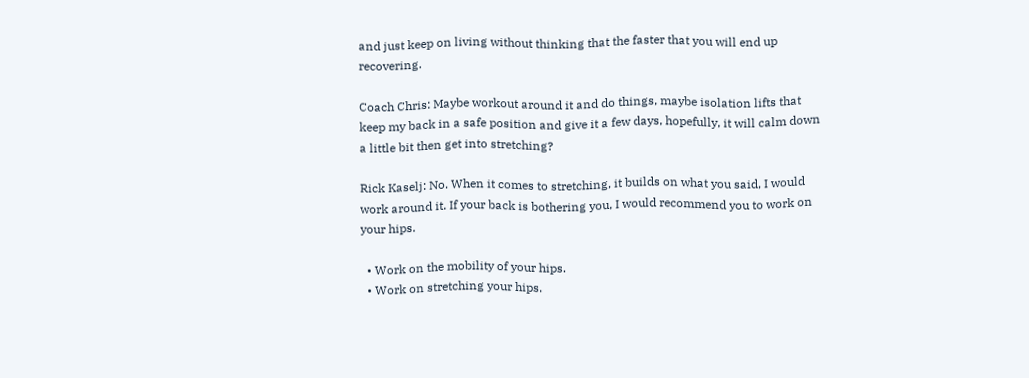and just keep on living without thinking that the faster that you will end up recovering.

Coach Chris: Maybe workout around it and do things, maybe isolation lifts that keep my back in a safe position and give it a few days, hopefully, it will calm down a little bit then get into stretching?

Rick Kaselj: No. When it comes to stretching, it builds on what you said, I would work around it. If your back is bothering you, I would recommend you to work on your hips.

  • Work on the mobility of your hips.
  • Work on stretching your hips.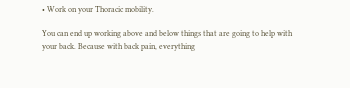• Work on your Thoracic mobility.

You can end up working above and below things that are going to help with your back. Because with back pain, everything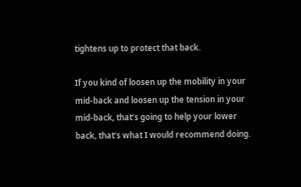tightens up to protect that back.

If you kind of loosen up the mobility in your mid-back and loosen up the tension in your mid-back, that’s going to help your lower back, that’s what I would recommend doing.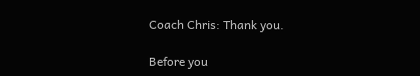Coach Chris: Thank you.

Before you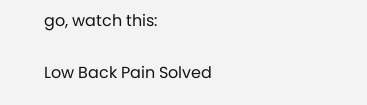go, watch this:

Low Back Pain Solved